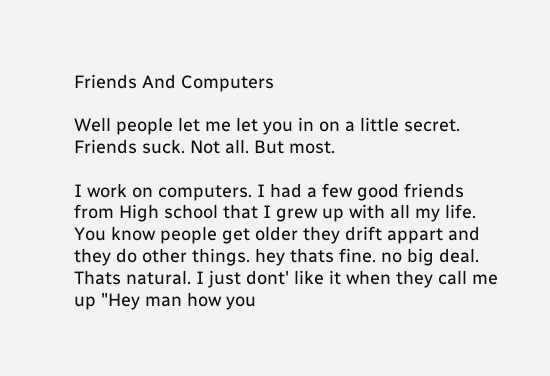Friends And Computers

Well people let me let you in on a little secret. Friends suck. Not all. But most.

I work on computers. I had a few good friends from High school that I grew up with all my life. You know people get older they drift appart and they do other things. hey thats fine. no big deal. Thats natural. I just dont' like it when they call me up "Hey man how you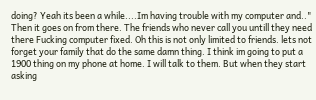doing? Yeah its been a while....Im having trouble with my computer and.." Then it goes on from there. The friends who never call you untill they need there Fucking computer fixed. Oh this is not only limited to friends. lets not forget your family that do the same damn thing. I think im going to put a 1900 thing on my phone at home. I will talk to them. But when they start asking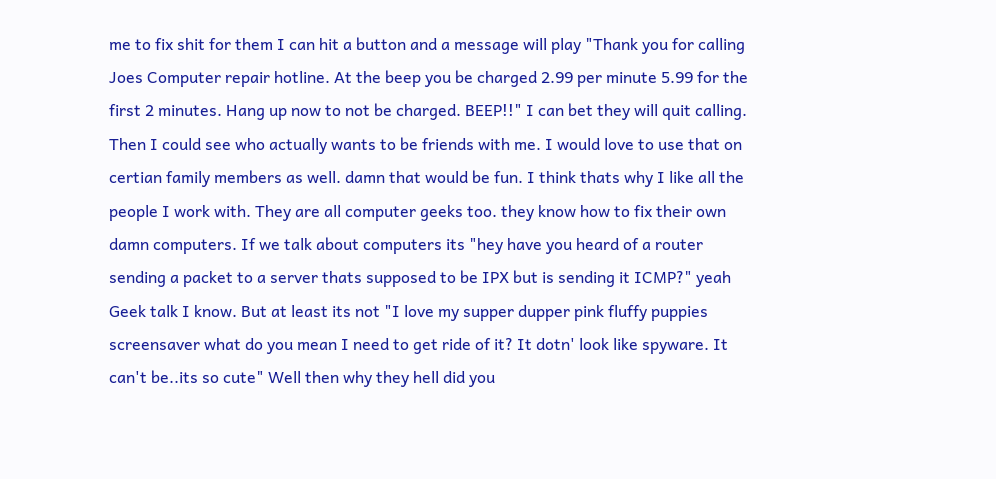me to fix shit for them I can hit a button and a message will play "Thank you for calling Joes Computer repair hotline. At the beep you be charged 2.99 per minute 5.99 for the first 2 minutes. Hang up now to not be charged. BEEP!!" I can bet they will quit calling. Then I could see who actually wants to be friends with me. I would love to use that on certian family members as well. damn that would be fun. I think thats why I like all the people I work with. They are all computer geeks too. they know how to fix their own damn computers. If we talk about computers its "hey have you heard of a router sending a packet to a server thats supposed to be IPX but is sending it ICMP?" yeah Geek talk I know. But at least its not "I love my supper dupper pink fluffy puppies screensaver what do you mean I need to get ride of it? It dotn' look like spyware. It can't be..its so cute" Well then why they hell did you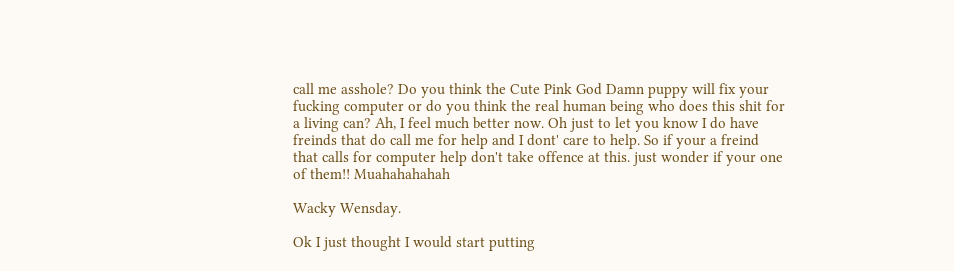call me asshole? Do you think the Cute Pink God Damn puppy will fix your fucking computer or do you think the real human being who does this shit for a living can? Ah, I feel much better now. Oh just to let you know I do have freinds that do call me for help and I dont' care to help. So if your a freind that calls for computer help don't take offence at this. just wonder if your one of them!! Muahahahahah

Wacky Wensday.

Ok I just thought I would start putting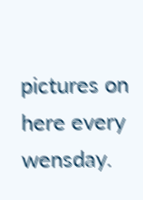pictures on here every wensday.